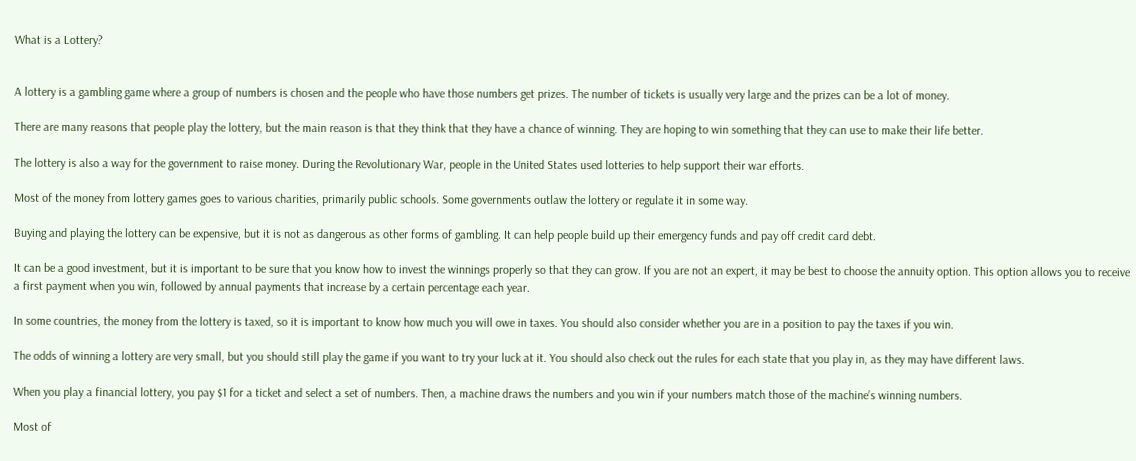What is a Lottery?


A lottery is a gambling game where a group of numbers is chosen and the people who have those numbers get prizes. The number of tickets is usually very large and the prizes can be a lot of money.

There are many reasons that people play the lottery, but the main reason is that they think that they have a chance of winning. They are hoping to win something that they can use to make their life better.

The lottery is also a way for the government to raise money. During the Revolutionary War, people in the United States used lotteries to help support their war efforts.

Most of the money from lottery games goes to various charities, primarily public schools. Some governments outlaw the lottery or regulate it in some way.

Buying and playing the lottery can be expensive, but it is not as dangerous as other forms of gambling. It can help people build up their emergency funds and pay off credit card debt.

It can be a good investment, but it is important to be sure that you know how to invest the winnings properly so that they can grow. If you are not an expert, it may be best to choose the annuity option. This option allows you to receive a first payment when you win, followed by annual payments that increase by a certain percentage each year.

In some countries, the money from the lottery is taxed, so it is important to know how much you will owe in taxes. You should also consider whether you are in a position to pay the taxes if you win.

The odds of winning a lottery are very small, but you should still play the game if you want to try your luck at it. You should also check out the rules for each state that you play in, as they may have different laws.

When you play a financial lottery, you pay $1 for a ticket and select a set of numbers. Then, a machine draws the numbers and you win if your numbers match those of the machine’s winning numbers.

Most of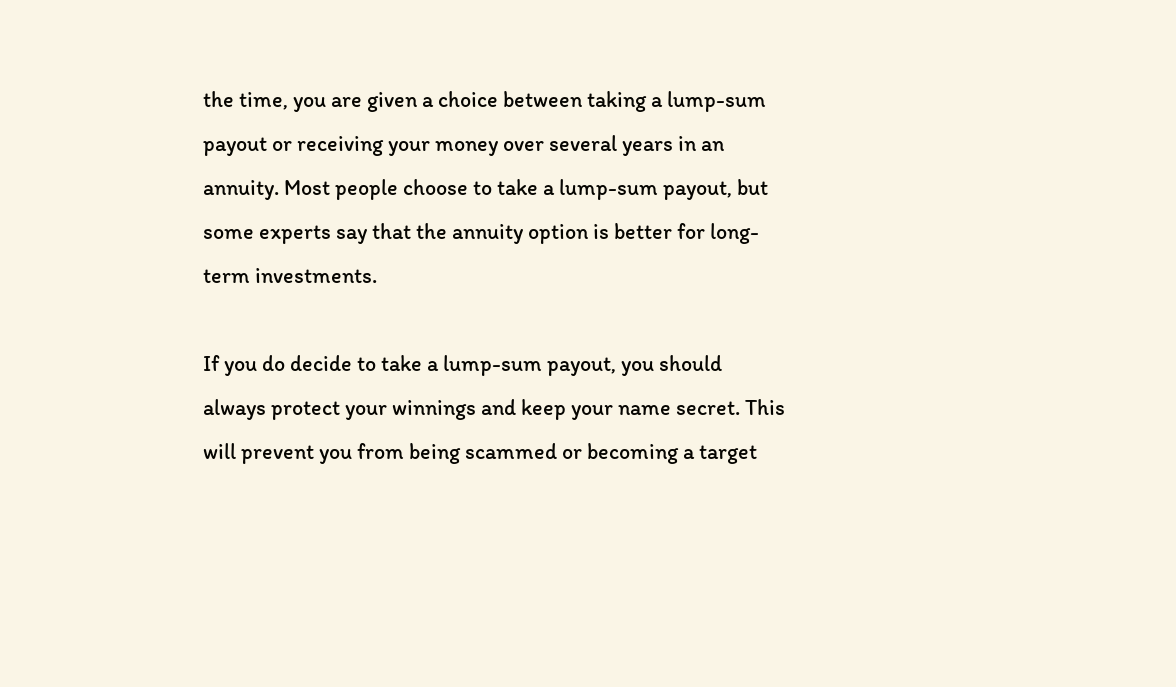the time, you are given a choice between taking a lump-sum payout or receiving your money over several years in an annuity. Most people choose to take a lump-sum payout, but some experts say that the annuity option is better for long-term investments.

If you do decide to take a lump-sum payout, you should always protect your winnings and keep your name secret. This will prevent you from being scammed or becoming a target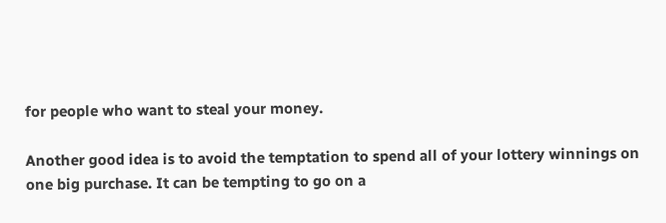for people who want to steal your money.

Another good idea is to avoid the temptation to spend all of your lottery winnings on one big purchase. It can be tempting to go on a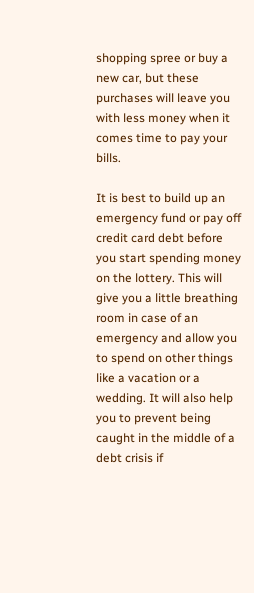shopping spree or buy a new car, but these purchases will leave you with less money when it comes time to pay your bills.

It is best to build up an emergency fund or pay off credit card debt before you start spending money on the lottery. This will give you a little breathing room in case of an emergency and allow you to spend on other things like a vacation or a wedding. It will also help you to prevent being caught in the middle of a debt crisis if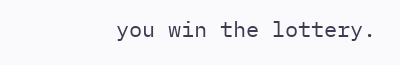you win the lottery.